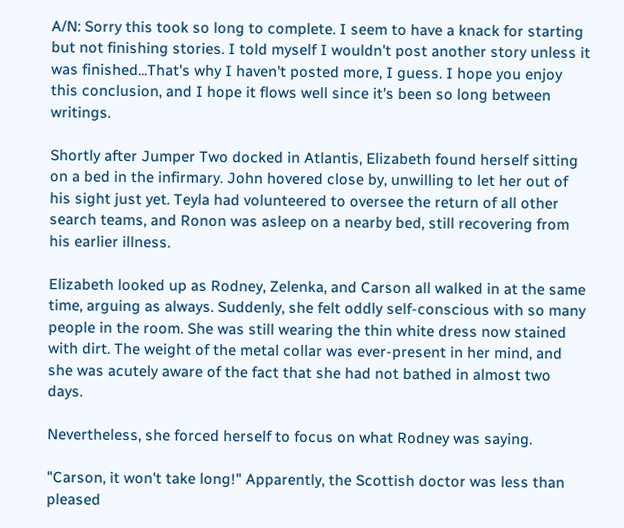A/N: Sorry this took so long to complete. I seem to have a knack for starting but not finishing stories. I told myself I wouldn't post another story unless it was finished...That's why I haven't posted more, I guess. I hope you enjoy this conclusion, and I hope it flows well since it's been so long between writings.

Shortly after Jumper Two docked in Atlantis, Elizabeth found herself sitting on a bed in the infirmary. John hovered close by, unwilling to let her out of his sight just yet. Teyla had volunteered to oversee the return of all other search teams, and Ronon was asleep on a nearby bed, still recovering from his earlier illness.

Elizabeth looked up as Rodney, Zelenka, and Carson all walked in at the same time, arguing as always. Suddenly, she felt oddly self-conscious with so many people in the room. She was still wearing the thin white dress now stained with dirt. The weight of the metal collar was ever-present in her mind, and she was acutely aware of the fact that she had not bathed in almost two days.

Nevertheless, she forced herself to focus on what Rodney was saying.

"Carson, it won't take long!" Apparently, the Scottish doctor was less than pleased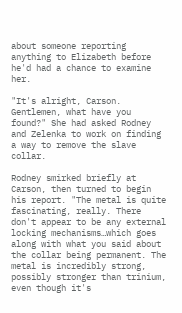about someone reporting anything to Elizabeth before he'd had a chance to examine her.

"It's alright, Carson. Gentlemen, what have you found?" She had asked Rodney and Zelenka to work on finding a way to remove the slave collar.

Rodney smirked briefly at Carson, then turned to begin his report. "The metal is quite fascinating, really. There don't appear to be any external locking mechanisms…which goes along with what you said about the collar being permanent. The metal is incredibly strong, possibly stronger than trinium, even though it's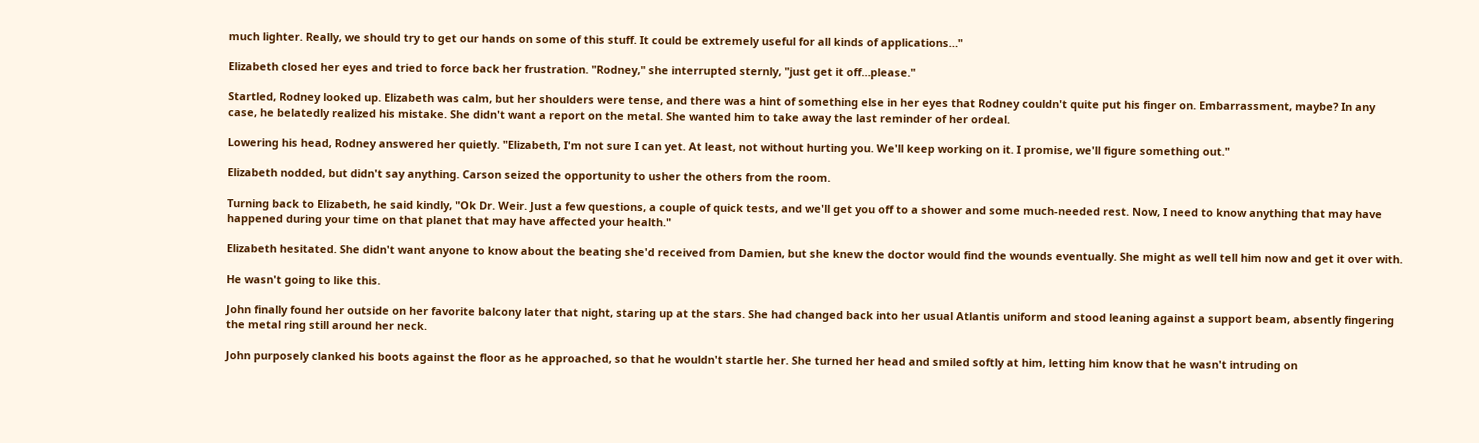much lighter. Really, we should try to get our hands on some of this stuff. It could be extremely useful for all kinds of applications…"

Elizabeth closed her eyes and tried to force back her frustration. "Rodney," she interrupted sternly, "just get it off…please."

Startled, Rodney looked up. Elizabeth was calm, but her shoulders were tense, and there was a hint of something else in her eyes that Rodney couldn't quite put his finger on. Embarrassment, maybe? In any case, he belatedly realized his mistake. She didn't want a report on the metal. She wanted him to take away the last reminder of her ordeal.

Lowering his head, Rodney answered her quietly. "Elizabeth, I'm not sure I can yet. At least, not without hurting you. We'll keep working on it. I promise, we'll figure something out."

Elizabeth nodded, but didn't say anything. Carson seized the opportunity to usher the others from the room.

Turning back to Elizabeth, he said kindly, "Ok Dr. Weir. Just a few questions, a couple of quick tests, and we'll get you off to a shower and some much-needed rest. Now, I need to know anything that may have happened during your time on that planet that may have affected your health."

Elizabeth hesitated. She didn't want anyone to know about the beating she'd received from Damien, but she knew the doctor would find the wounds eventually. She might as well tell him now and get it over with.

He wasn't going to like this.

John finally found her outside on her favorite balcony later that night, staring up at the stars. She had changed back into her usual Atlantis uniform and stood leaning against a support beam, absently fingering the metal ring still around her neck.

John purposely clanked his boots against the floor as he approached, so that he wouldn't startle her. She turned her head and smiled softly at him, letting him know that he wasn't intruding on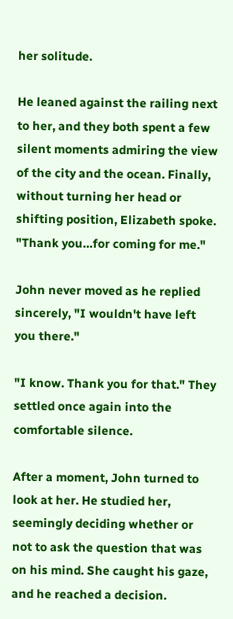her solitude.

He leaned against the railing next to her, and they both spent a few silent moments admiring the view of the city and the ocean. Finally, without turning her head or shifting position, Elizabeth spoke. "Thank you…for coming for me."

John never moved as he replied sincerely, "I wouldn't have left you there."

"I know. Thank you for that." They settled once again into the comfortable silence.

After a moment, John turned to look at her. He studied her, seemingly deciding whether or not to ask the question that was on his mind. She caught his gaze, and he reached a decision.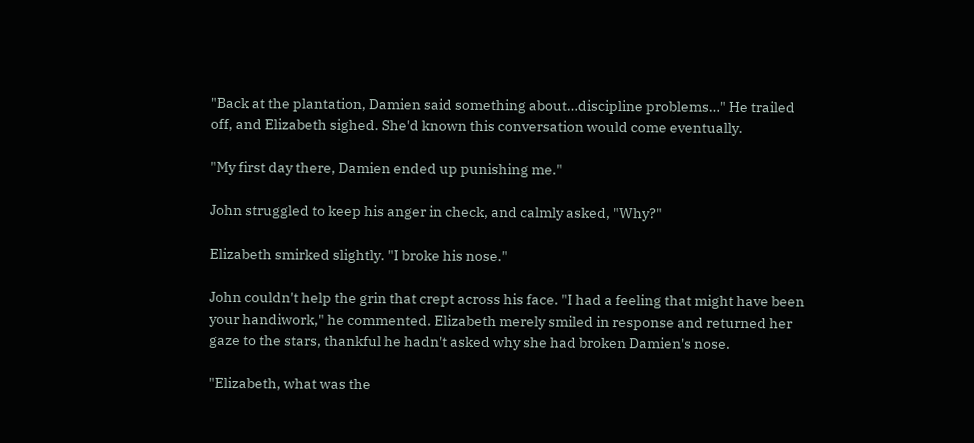"Back at the plantation, Damien said something about…discipline problems…" He trailed off, and Elizabeth sighed. She'd known this conversation would come eventually.

"My first day there, Damien ended up punishing me."

John struggled to keep his anger in check, and calmly asked, "Why?"

Elizabeth smirked slightly. "I broke his nose."

John couldn't help the grin that crept across his face. "I had a feeling that might have been your handiwork," he commented. Elizabeth merely smiled in response and returned her gaze to the stars, thankful he hadn't asked why she had broken Damien's nose.

"Elizabeth, what was the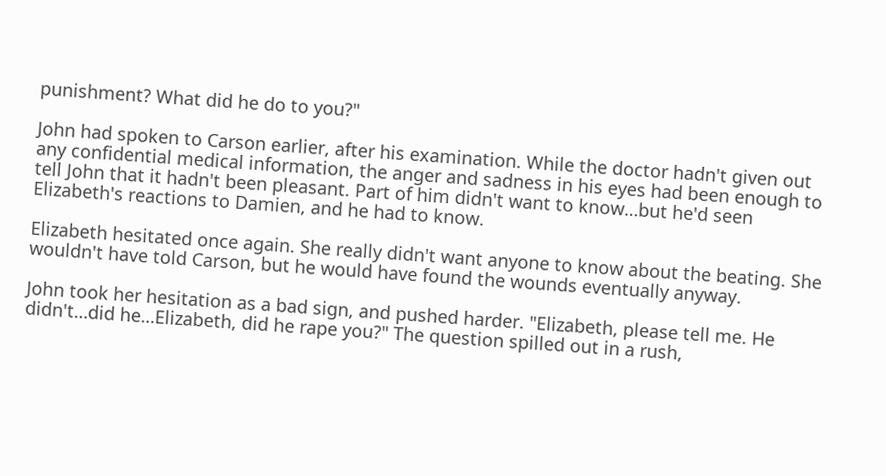punishment? What did he do to you?"

John had spoken to Carson earlier, after his examination. While the doctor hadn't given out any confidential medical information, the anger and sadness in his eyes had been enough to tell John that it hadn't been pleasant. Part of him didn't want to know…but he'd seen Elizabeth's reactions to Damien, and he had to know.

Elizabeth hesitated once again. She really didn't want anyone to know about the beating. She wouldn't have told Carson, but he would have found the wounds eventually anyway.

John took her hesitation as a bad sign, and pushed harder. "Elizabeth, please tell me. He didn't…did he…Elizabeth, did he rape you?" The question spilled out in a rush,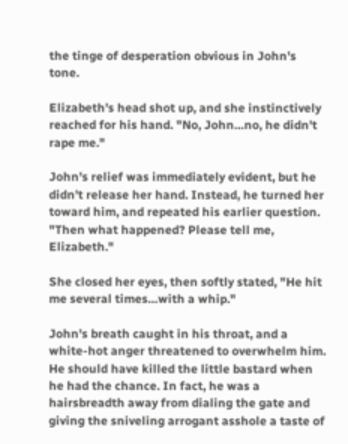the tinge of desperation obvious in John's tone.

Elizabeth's head shot up, and she instinctively reached for his hand. "No, John…no, he didn't rape me."

John's relief was immediately evident, but he didn't release her hand. Instead, he turned her toward him, and repeated his earlier question. "Then what happened? Please tell me, Elizabeth."

She closed her eyes, then softly stated, "He hit me several times…with a whip."

John's breath caught in his throat, and a white-hot anger threatened to overwhelm him. He should have killed the little bastard when he had the chance. In fact, he was a hairsbreadth away from dialing the gate and giving the sniveling arrogant asshole a taste of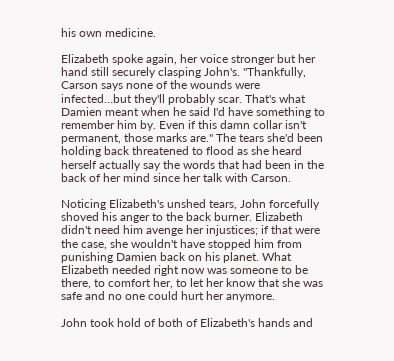his own medicine.

Elizabeth spoke again, her voice stronger but her hand still securely clasping John's. "Thankfully, Carson says none of the wounds were infected…but they'll probably scar. That's what Damien meant when he said I'd have something to remember him by. Even if this damn collar isn't permanent, those marks are." The tears she'd been holding back threatened to flood as she heard herself actually say the words that had been in the back of her mind since her talk with Carson.

Noticing Elizabeth's unshed tears, John forcefully shoved his anger to the back burner. Elizabeth didn't need him avenge her injustices; if that were the case, she wouldn't have stopped him from punishing Damien back on his planet. What Elizabeth needed right now was someone to be there, to comfort her, to let her know that she was safe and no one could hurt her anymore.

John took hold of both of Elizabeth's hands and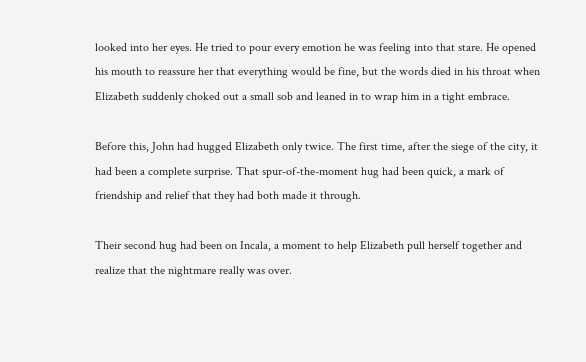looked into her eyes. He tried to pour every emotion he was feeling into that stare. He opened his mouth to reassure her that everything would be fine, but the words died in his throat when Elizabeth suddenly choked out a small sob and leaned in to wrap him in a tight embrace.

Before this, John had hugged Elizabeth only twice. The first time, after the siege of the city, it had been a complete surprise. That spur-of-the-moment hug had been quick, a mark of friendship and relief that they had both made it through.

Their second hug had been on Incala, a moment to help Elizabeth pull herself together and realize that the nightmare really was over.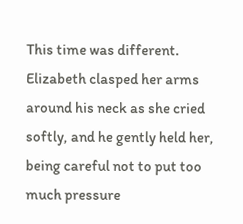This time was different. Elizabeth clasped her arms around his neck as she cried softly, and he gently held her, being careful not to put too much pressure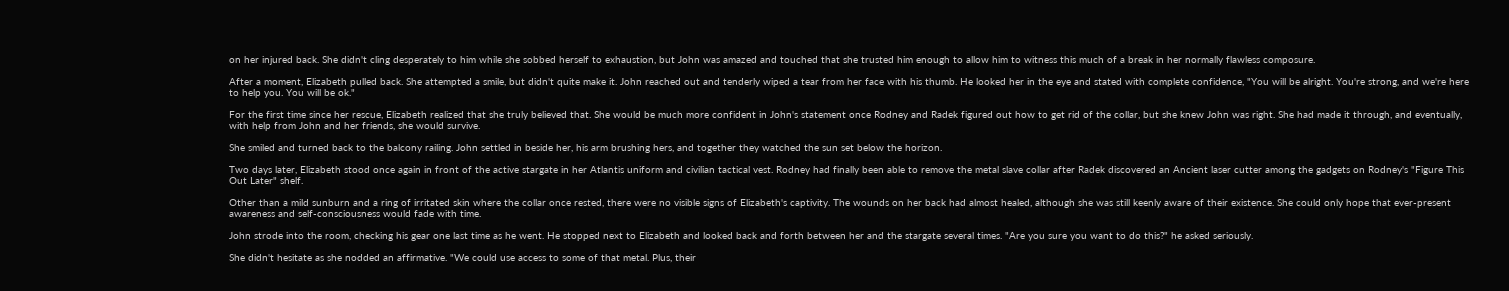on her injured back. She didn't cling desperately to him while she sobbed herself to exhaustion, but John was amazed and touched that she trusted him enough to allow him to witness this much of a break in her normally flawless composure.

After a moment, Elizabeth pulled back. She attempted a smile, but didn't quite make it. John reached out and tenderly wiped a tear from her face with his thumb. He looked her in the eye and stated with complete confidence, "You will be alright. You're strong, and we're here to help you. You will be ok."

For the first time since her rescue, Elizabeth realized that she truly believed that. She would be much more confident in John's statement once Rodney and Radek figured out how to get rid of the collar, but she knew John was right. She had made it through, and eventually, with help from John and her friends, she would survive.

She smiled and turned back to the balcony railing. John settled in beside her, his arm brushing hers, and together they watched the sun set below the horizon.

Two days later, Elizabeth stood once again in front of the active stargate in her Atlantis uniform and civilian tactical vest. Rodney had finally been able to remove the metal slave collar after Radek discovered an Ancient laser cutter among the gadgets on Rodney's "Figure This Out Later" shelf.

Other than a mild sunburn and a ring of irritated skin where the collar once rested, there were no visible signs of Elizabeth's captivity. The wounds on her back had almost healed, although she was still keenly aware of their existence. She could only hope that ever-present awareness and self-consciousness would fade with time.

John strode into the room, checking his gear one last time as he went. He stopped next to Elizabeth and looked back and forth between her and the stargate several times. "Are you sure you want to do this?" he asked seriously.

She didn't hesitate as she nodded an affirmative. "We could use access to some of that metal. Plus, their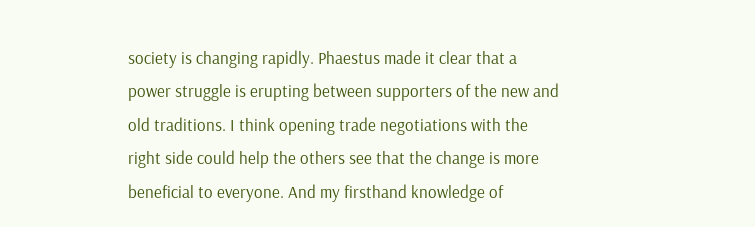society is changing rapidly. Phaestus made it clear that a power struggle is erupting between supporters of the new and old traditions. I think opening trade negotiations with the right side could help the others see that the change is more beneficial to everyone. And my firsthand knowledge of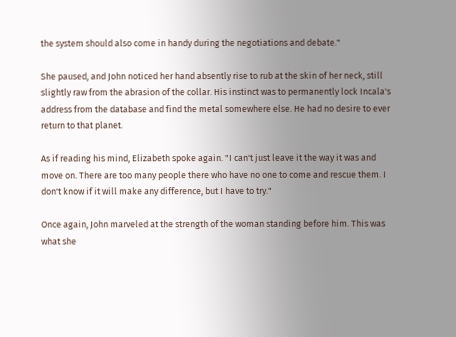the system should also come in handy during the negotiations and debate."

She paused, and John noticed her hand absently rise to rub at the skin of her neck, still slightly raw from the abrasion of the collar. His instinct was to permanently lock Incala's address from the database and find the metal somewhere else. He had no desire to ever return to that planet.

As if reading his mind, Elizabeth spoke again. "I can't just leave it the way it was and move on. There are too many people there who have no one to come and rescue them. I don't know if it will make any difference, but I have to try."

Once again, John marveled at the strength of the woman standing before him. This was what she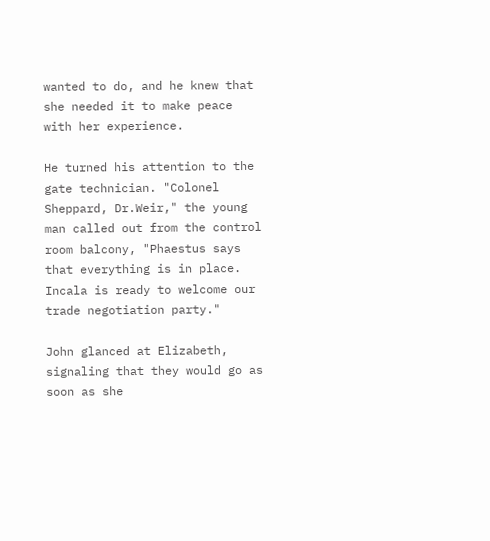wanted to do, and he knew that she needed it to make peace with her experience.

He turned his attention to the gate technician. "Colonel Sheppard, Dr.Weir," the young man called out from the control room balcony, "Phaestus says that everything is in place. Incala is ready to welcome our trade negotiation party."

John glanced at Elizabeth, signaling that they would go as soon as she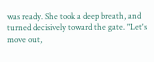was ready. She took a deep breath, and turned decisively toward the gate. "Let's move out,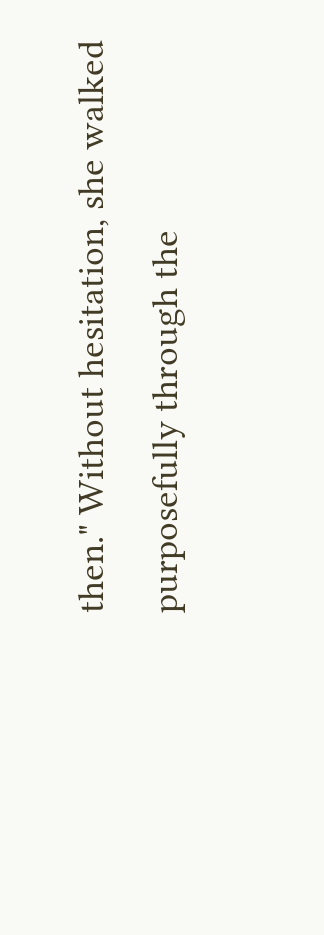then." Without hesitation, she walked purposefully through the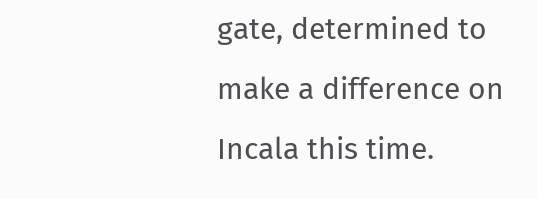gate, determined to make a difference on Incala this time.